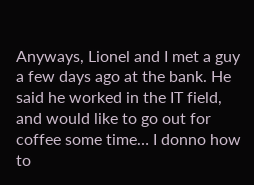Anyways, Lionel and I met a guy a few days ago at the bank. He said he worked in the IT field, and would like to go out for coffee some time… I donno how to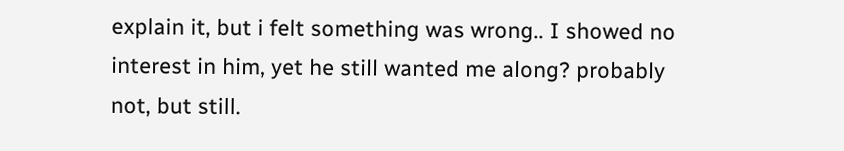explain it, but i felt something was wrong.. I showed no interest in him, yet he still wanted me along? probably not, but still.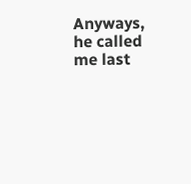Anyways, he called me last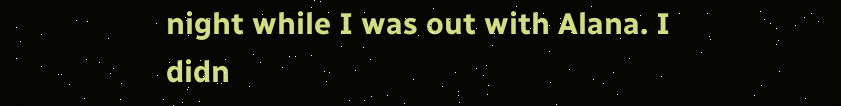night while I was out with Alana. I didn